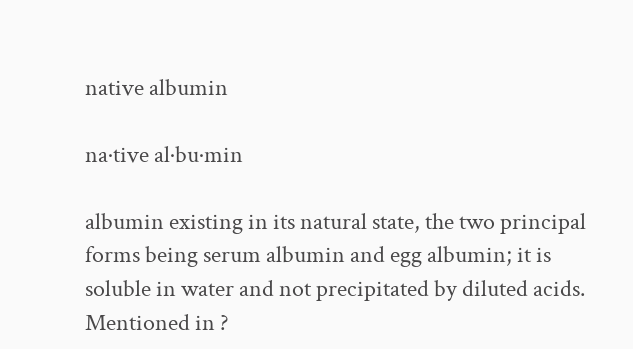native albumin

na·tive al·bu·min

albumin existing in its natural state, the two principal forms being serum albumin and egg albumin; it is soluble in water and not precipitated by diluted acids.
Mentioned in ?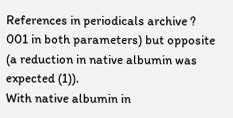References in periodicals archive ?
001 in both parameters) but opposite (a reduction in native albumin was expected (1)).
With native albumin in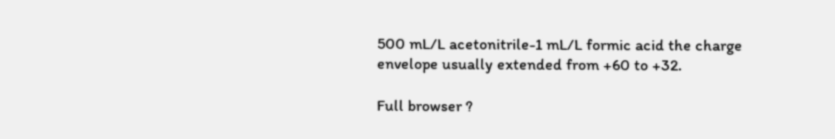500 mL/L acetonitrile-1 mL/L formic acid the charge envelope usually extended from +60 to +32.

Full browser ?